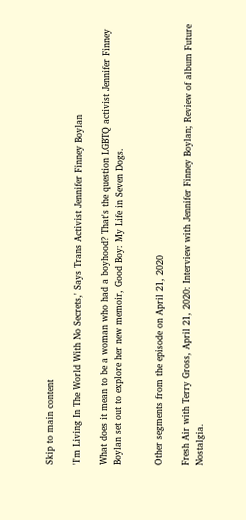Skip to main content

'I'm Living In The World With No Secrets,' Says Trans Activist Jennifer Finney Boylan

What does it mean to be a woman who had a boyhood? That's the question LGBTQ activist Jennifer Finney Boylan set out to explore her new memoir, Good Boy: My Life in Seven Dogs.


Other segments from the episode on April 21, 2020

Fresh Air with Terry Gross, April 21, 2020: Interview with Jennifer Finney Boylan; Review of album Future Nostalgia.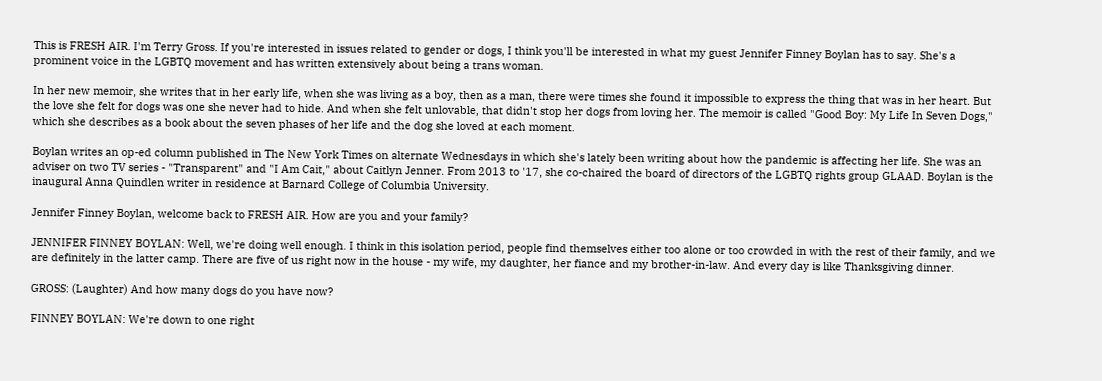This is FRESH AIR. I'm Terry Gross. If you're interested in issues related to gender or dogs, I think you'll be interested in what my guest Jennifer Finney Boylan has to say. She's a prominent voice in the LGBTQ movement and has written extensively about being a trans woman.

In her new memoir, she writes that in her early life, when she was living as a boy, then as a man, there were times she found it impossible to express the thing that was in her heart. But the love she felt for dogs was one she never had to hide. And when she felt unlovable, that didn't stop her dogs from loving her. The memoir is called "Good Boy: My Life In Seven Dogs," which she describes as a book about the seven phases of her life and the dog she loved at each moment.

Boylan writes an op-ed column published in The New York Times on alternate Wednesdays in which she's lately been writing about how the pandemic is affecting her life. She was an adviser on two TV series - "Transparent" and "I Am Cait," about Caitlyn Jenner. From 2013 to '17, she co-chaired the board of directors of the LGBTQ rights group GLAAD. Boylan is the inaugural Anna Quindlen writer in residence at Barnard College of Columbia University.

Jennifer Finney Boylan, welcome back to FRESH AIR. How are you and your family?

JENNIFER FINNEY BOYLAN: Well, we're doing well enough. I think in this isolation period, people find themselves either too alone or too crowded in with the rest of their family, and we are definitely in the latter camp. There are five of us right now in the house - my wife, my daughter, her fiance and my brother-in-law. And every day is like Thanksgiving dinner.

GROSS: (Laughter) And how many dogs do you have now?

FINNEY BOYLAN: We're down to one right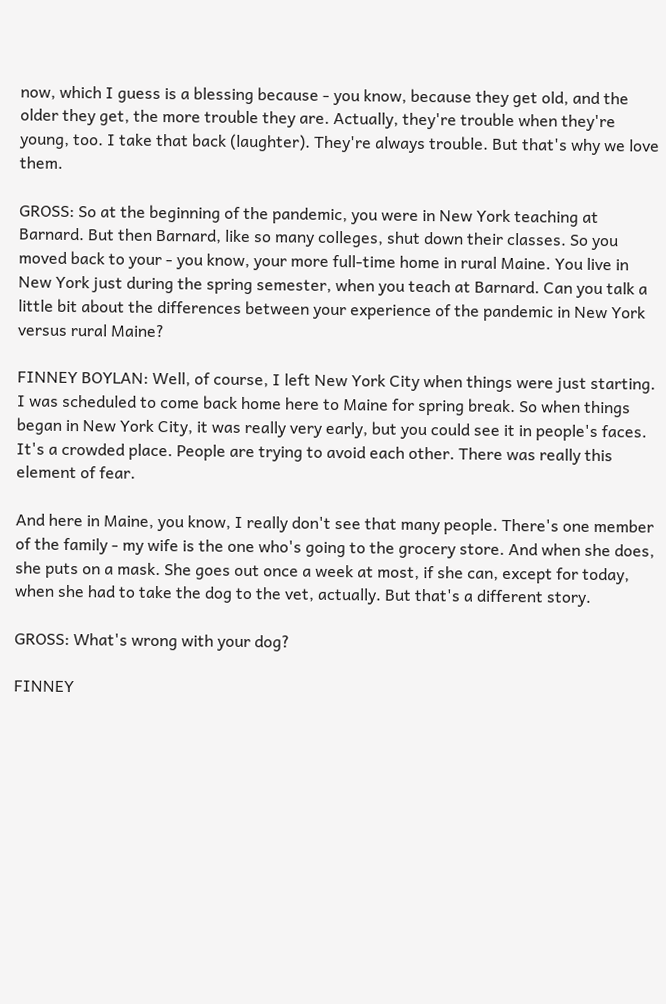now, which I guess is a blessing because - you know, because they get old, and the older they get, the more trouble they are. Actually, they're trouble when they're young, too. I take that back (laughter). They're always trouble. But that's why we love them.

GROSS: So at the beginning of the pandemic, you were in New York teaching at Barnard. But then Barnard, like so many colleges, shut down their classes. So you moved back to your - you know, your more full-time home in rural Maine. You live in New York just during the spring semester, when you teach at Barnard. Can you talk a little bit about the differences between your experience of the pandemic in New York versus rural Maine?

FINNEY BOYLAN: Well, of course, I left New York City when things were just starting. I was scheduled to come back home here to Maine for spring break. So when things began in New York City, it was really very early, but you could see it in people's faces. It's a crowded place. People are trying to avoid each other. There was really this element of fear.

And here in Maine, you know, I really don't see that many people. There's one member of the family - my wife is the one who's going to the grocery store. And when she does, she puts on a mask. She goes out once a week at most, if she can, except for today, when she had to take the dog to the vet, actually. But that's a different story.

GROSS: What's wrong with your dog?

FINNEY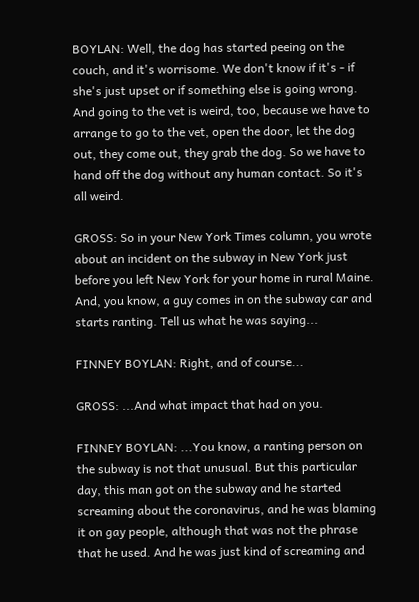BOYLAN: Well, the dog has started peeing on the couch, and it's worrisome. We don't know if it's - if she's just upset or if something else is going wrong. And going to the vet is weird, too, because we have to arrange to go to the vet, open the door, let the dog out, they come out, they grab the dog. So we have to hand off the dog without any human contact. So it's all weird.

GROSS: So in your New York Times column, you wrote about an incident on the subway in New York just before you left New York for your home in rural Maine. And, you know, a guy comes in on the subway car and starts ranting. Tell us what he was saying...

FINNEY BOYLAN: Right, and of course...

GROSS: ...And what impact that had on you.

FINNEY BOYLAN: ...You know, a ranting person on the subway is not that unusual. But this particular day, this man got on the subway and he started screaming about the coronavirus, and he was blaming it on gay people, although that was not the phrase that he used. And he was just kind of screaming and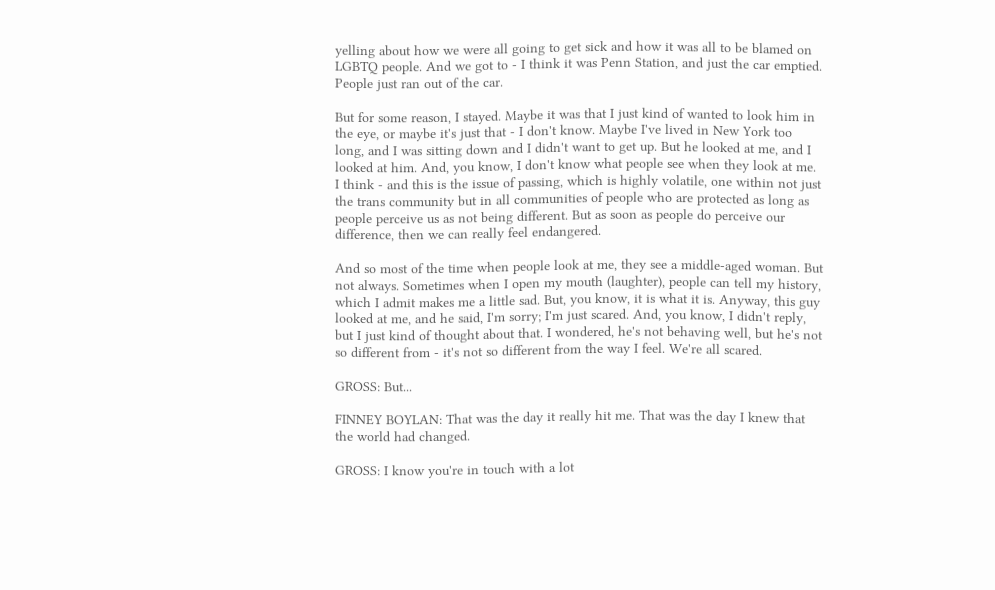yelling about how we were all going to get sick and how it was all to be blamed on LGBTQ people. And we got to - I think it was Penn Station, and just the car emptied. People just ran out of the car.

But for some reason, I stayed. Maybe it was that I just kind of wanted to look him in the eye, or maybe it's just that - I don't know. Maybe I've lived in New York too long, and I was sitting down and I didn't want to get up. But he looked at me, and I looked at him. And, you know, I don't know what people see when they look at me. I think - and this is the issue of passing, which is highly volatile, one within not just the trans community but in all communities of people who are protected as long as people perceive us as not being different. But as soon as people do perceive our difference, then we can really feel endangered.

And so most of the time when people look at me, they see a middle-aged woman. But not always. Sometimes when I open my mouth (laughter), people can tell my history, which I admit makes me a little sad. But, you know, it is what it is. Anyway, this guy looked at me, and he said, I'm sorry; I'm just scared. And, you know, I didn't reply, but I just kind of thought about that. I wondered, he's not behaving well, but he's not so different from - it's not so different from the way I feel. We're all scared.

GROSS: But...

FINNEY BOYLAN: That was the day it really hit me. That was the day I knew that the world had changed.

GROSS: I know you're in touch with a lot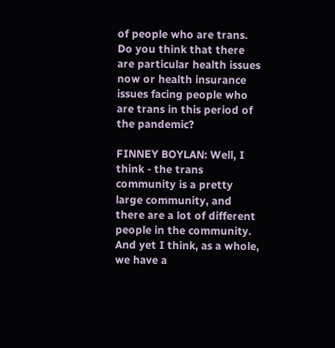of people who are trans. Do you think that there are particular health issues now or health insurance issues facing people who are trans in this period of the pandemic?

FINNEY BOYLAN: Well, I think - the trans community is a pretty large community, and there are a lot of different people in the community. And yet I think, as a whole, we have a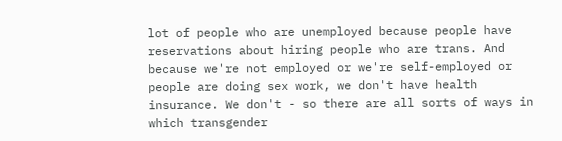lot of people who are unemployed because people have reservations about hiring people who are trans. And because we're not employed or we're self-employed or people are doing sex work, we don't have health insurance. We don't - so there are all sorts of ways in which transgender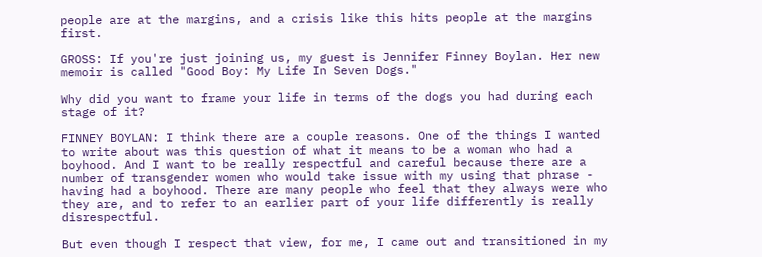people are at the margins, and a crisis like this hits people at the margins first.

GROSS: If you're just joining us, my guest is Jennifer Finney Boylan. Her new memoir is called "Good Boy: My Life In Seven Dogs."

Why did you want to frame your life in terms of the dogs you had during each stage of it?

FINNEY BOYLAN: I think there are a couple reasons. One of the things I wanted to write about was this question of what it means to be a woman who had a boyhood. And I want to be really respectful and careful because there are a number of transgender women who would take issue with my using that phrase - having had a boyhood. There are many people who feel that they always were who they are, and to refer to an earlier part of your life differently is really disrespectful.

But even though I respect that view, for me, I came out and transitioned in my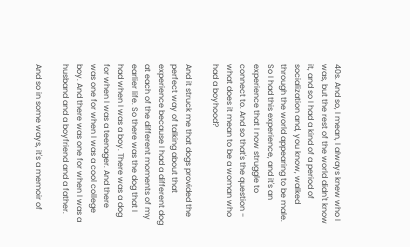40s. And so, I mean, I always knew who I was, but the rest of the world didn't know it, and so I had a kind of a period of socialization and, you know, walked through the world appearing to be male. So I had this experience, and it's an experience that I now struggle to connect to. And so that's the question - what does it mean to be a woman who had a boyhood?

And it struck me that dogs provided the perfect way of talking about that experience because I had a different dog at each of the different moments of my earlier life. So there was the dog that I had when I was a boy. There was a dog for when I was a teenager. And there was one for when I was a cool college boy. And there was one for when I was a husband and a boyfriend and a father.

And so in some ways, it's a memoir of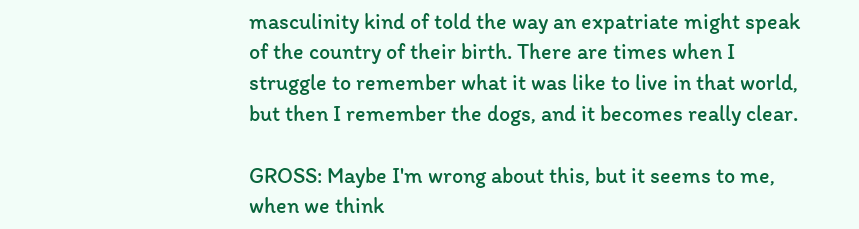masculinity kind of told the way an expatriate might speak of the country of their birth. There are times when I struggle to remember what it was like to live in that world, but then I remember the dogs, and it becomes really clear.

GROSS: Maybe I'm wrong about this, but it seems to me, when we think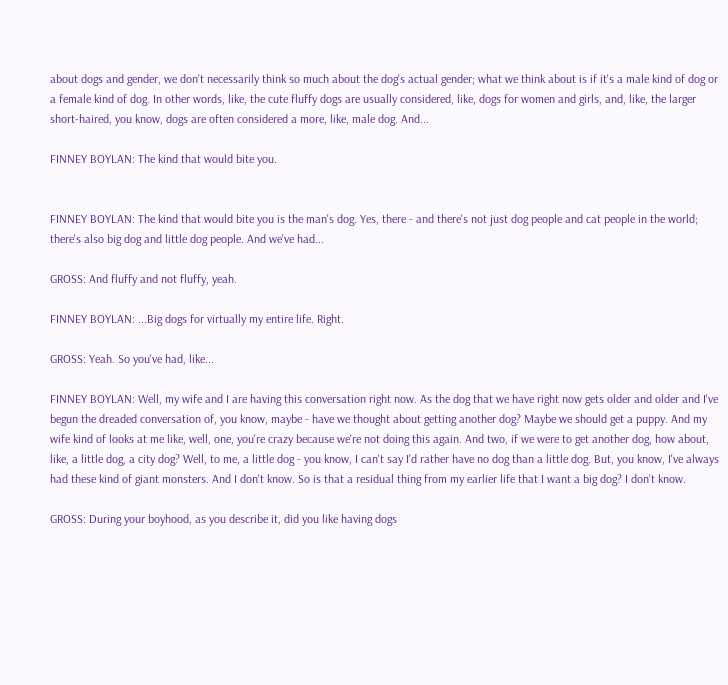about dogs and gender, we don't necessarily think so much about the dog's actual gender; what we think about is if it's a male kind of dog or a female kind of dog. In other words, like, the cute fluffy dogs are usually considered, like, dogs for women and girls, and, like, the larger short-haired, you know, dogs are often considered a more, like, male dog. And...

FINNEY BOYLAN: The kind that would bite you.


FINNEY BOYLAN: The kind that would bite you is the man's dog. Yes, there - and there's not just dog people and cat people in the world; there's also big dog and little dog people. And we've had...

GROSS: And fluffy and not fluffy, yeah.

FINNEY BOYLAN: ...Big dogs for virtually my entire life. Right.

GROSS: Yeah. So you've had, like...

FINNEY BOYLAN: Well, my wife and I are having this conversation right now. As the dog that we have right now gets older and older and I've begun the dreaded conversation of, you know, maybe - have we thought about getting another dog? Maybe we should get a puppy. And my wife kind of looks at me like, well, one, you're crazy because we're not doing this again. And two, if we were to get another dog, how about, like, a little dog, a city dog? Well, to me, a little dog - you know, I can't say I'd rather have no dog than a little dog. But, you know, I've always had these kind of giant monsters. And I don't know. So is that a residual thing from my earlier life that I want a big dog? I don't know.

GROSS: During your boyhood, as you describe it, did you like having dogs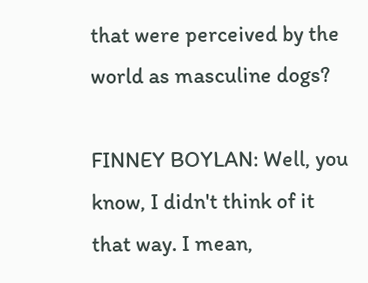that were perceived by the world as masculine dogs?

FINNEY BOYLAN: Well, you know, I didn't think of it that way. I mean,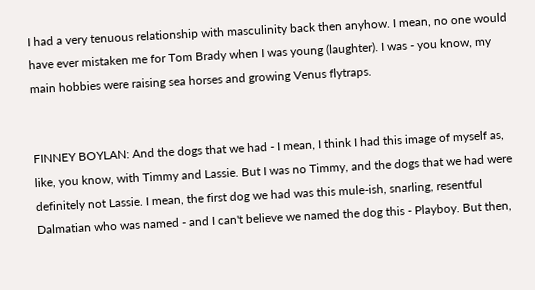I had a very tenuous relationship with masculinity back then anyhow. I mean, no one would have ever mistaken me for Tom Brady when I was young (laughter). I was - you know, my main hobbies were raising sea horses and growing Venus flytraps.


FINNEY BOYLAN: And the dogs that we had - I mean, I think I had this image of myself as, like, you know, with Timmy and Lassie. But I was no Timmy, and the dogs that we had were definitely not Lassie. I mean, the first dog we had was this mule-ish, snarling, resentful Dalmatian who was named - and I can't believe we named the dog this - Playboy. But then,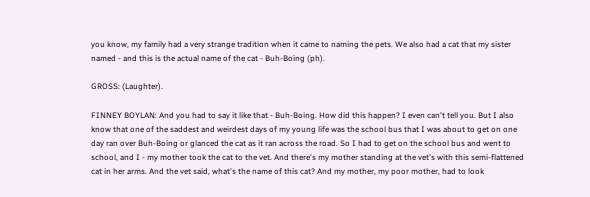you know, my family had a very strange tradition when it came to naming the pets. We also had a cat that my sister named - and this is the actual name of the cat - Buh-Boing (ph).

GROSS: (Laughter).

FINNEY BOYLAN: And you had to say it like that - Buh-Boing. How did this happen? I even can't tell you. But I also know that one of the saddest and weirdest days of my young life was the school bus that I was about to get on one day ran over Buh-Boing or glanced the cat as it ran across the road. So I had to get on the school bus and went to school, and I - my mother took the cat to the vet. And there's my mother standing at the vet's with this semi-flattened cat in her arms. And the vet said, what's the name of this cat? And my mother, my poor mother, had to look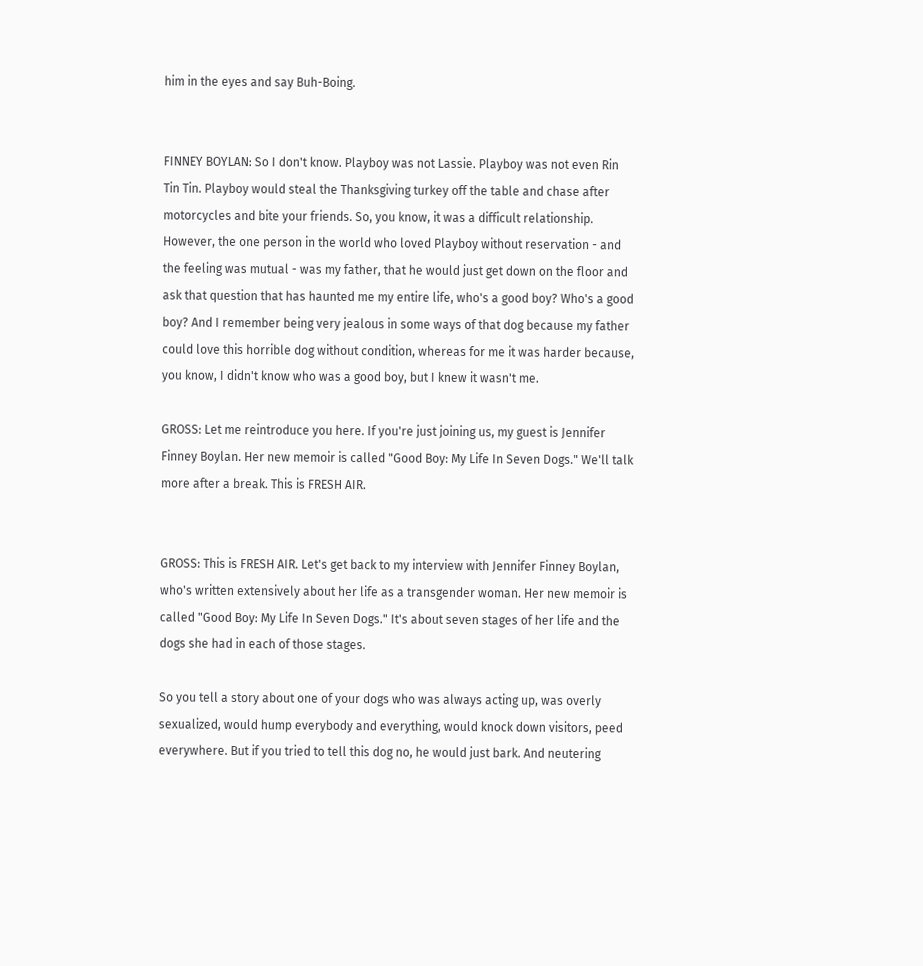him in the eyes and say Buh-Boing.


FINNEY BOYLAN: So I don't know. Playboy was not Lassie. Playboy was not even Rin Tin Tin. Playboy would steal the Thanksgiving turkey off the table and chase after motorcycles and bite your friends. So, you know, it was a difficult relationship. However, the one person in the world who loved Playboy without reservation - and the feeling was mutual - was my father, that he would just get down on the floor and ask that question that has haunted me my entire life, who's a good boy? Who's a good boy? And I remember being very jealous in some ways of that dog because my father could love this horrible dog without condition, whereas for me it was harder because, you know, I didn't know who was a good boy, but I knew it wasn't me.

GROSS: Let me reintroduce you here. If you're just joining us, my guest is Jennifer Finney Boylan. Her new memoir is called "Good Boy: My Life In Seven Dogs." We'll talk more after a break. This is FRESH AIR.


GROSS: This is FRESH AIR. Let's get back to my interview with Jennifer Finney Boylan, who's written extensively about her life as a transgender woman. Her new memoir is called "Good Boy: My Life In Seven Dogs." It's about seven stages of her life and the dogs she had in each of those stages.

So you tell a story about one of your dogs who was always acting up, was overly sexualized, would hump everybody and everything, would knock down visitors, peed everywhere. But if you tried to tell this dog no, he would just bark. And neutering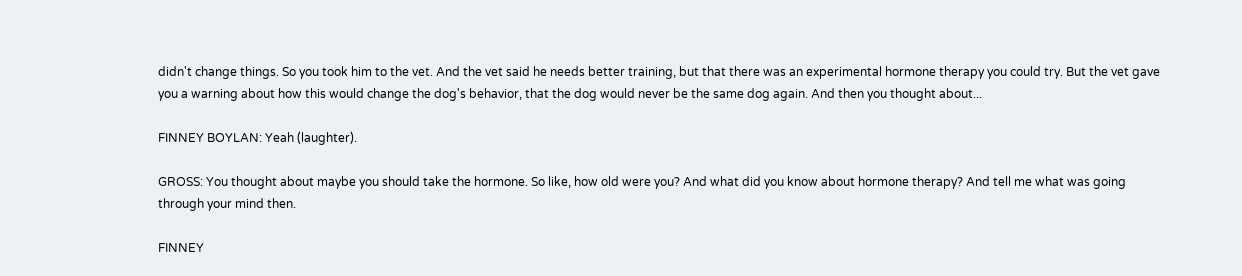didn't change things. So you took him to the vet. And the vet said he needs better training, but that there was an experimental hormone therapy you could try. But the vet gave you a warning about how this would change the dog's behavior, that the dog would never be the same dog again. And then you thought about...

FINNEY BOYLAN: Yeah (laughter).

GROSS: You thought about maybe you should take the hormone. So like, how old were you? And what did you know about hormone therapy? And tell me what was going through your mind then.

FINNEY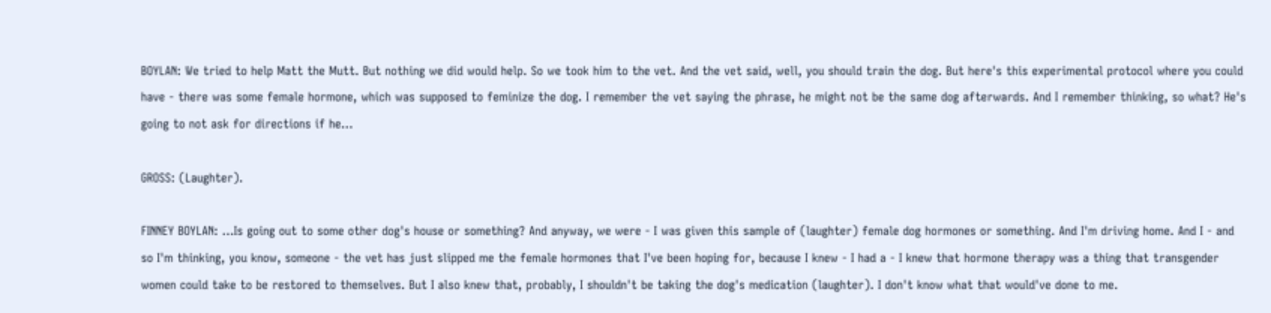BOYLAN: We tried to help Matt the Mutt. But nothing we did would help. So we took him to the vet. And the vet said, well, you should train the dog. But here's this experimental protocol where you could have - there was some female hormone, which was supposed to feminize the dog. I remember the vet saying the phrase, he might not be the same dog afterwards. And I remember thinking, so what? He's going to not ask for directions if he...

GROSS: (Laughter).

FINNEY BOYLAN: ...Is going out to some other dog's house or something? And anyway, we were - I was given this sample of (laughter) female dog hormones or something. And I'm driving home. And I - and so I'm thinking, you know, someone - the vet has just slipped me the female hormones that I've been hoping for, because I knew - I had a - I knew that hormone therapy was a thing that transgender women could take to be restored to themselves. But I also knew that, probably, I shouldn't be taking the dog's medication (laughter). I don't know what that would've done to me.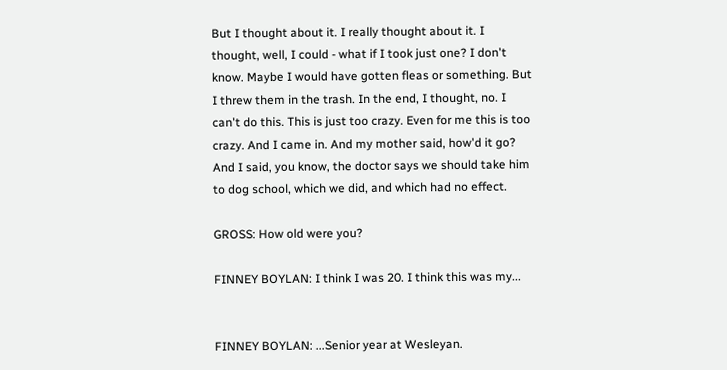But I thought about it. I really thought about it. I thought, well, I could - what if I took just one? I don't know. Maybe I would have gotten fleas or something. But I threw them in the trash. In the end, I thought, no. I can't do this. This is just too crazy. Even for me this is too crazy. And I came in. And my mother said, how'd it go? And I said, you know, the doctor says we should take him to dog school, which we did, and which had no effect.

GROSS: How old were you?

FINNEY BOYLAN: I think I was 20. I think this was my...


FINNEY BOYLAN: ...Senior year at Wesleyan.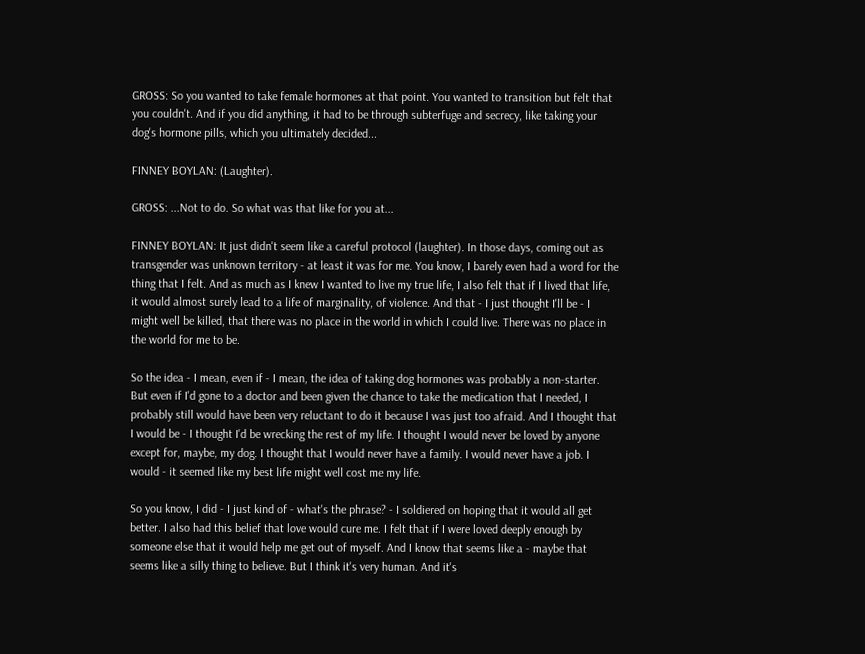GROSS: So you wanted to take female hormones at that point. You wanted to transition but felt that you couldn't. And if you did anything, it had to be through subterfuge and secrecy, like taking your dog's hormone pills, which you ultimately decided...

FINNEY BOYLAN: (Laughter).

GROSS: ...Not to do. So what was that like for you at...

FINNEY BOYLAN: It just didn't seem like a careful protocol (laughter). In those days, coming out as transgender was unknown territory - at least it was for me. You know, I barely even had a word for the thing that I felt. And as much as I knew I wanted to live my true life, I also felt that if I lived that life, it would almost surely lead to a life of marginality, of violence. And that - I just thought I'll be - I might well be killed, that there was no place in the world in which I could live. There was no place in the world for me to be.

So the idea - I mean, even if - I mean, the idea of taking dog hormones was probably a non-starter. But even if I'd gone to a doctor and been given the chance to take the medication that I needed, I probably still would have been very reluctant to do it because I was just too afraid. And I thought that I would be - I thought I'd be wrecking the rest of my life. I thought I would never be loved by anyone except for, maybe, my dog. I thought that I would never have a family. I would never have a job. I would - it seemed like my best life might well cost me my life.

So you know, I did - I just kind of - what's the phrase? - I soldiered on hoping that it would all get better. I also had this belief that love would cure me. I felt that if I were loved deeply enough by someone else that it would help me get out of myself. And I know that seems like a - maybe that seems like a silly thing to believe. But I think it's very human. And it's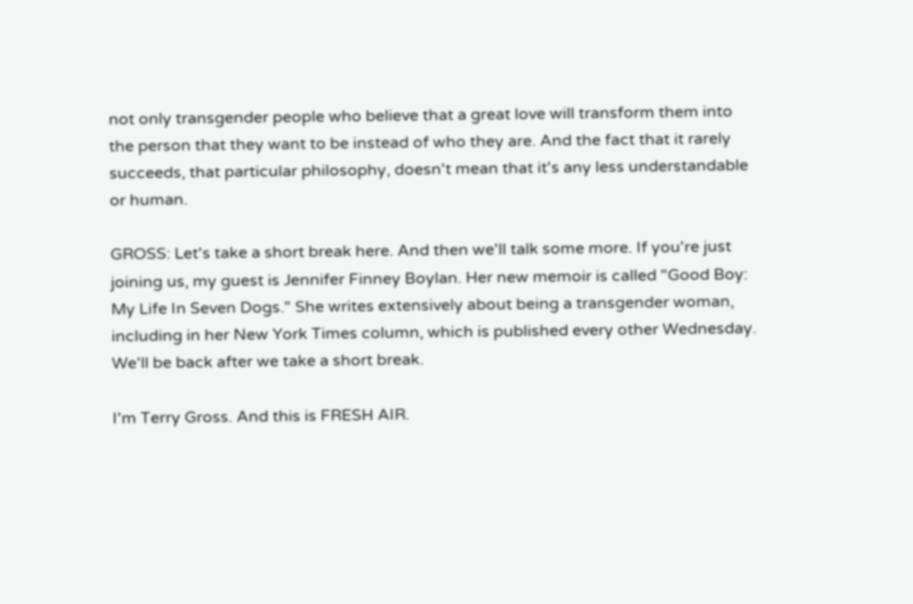not only transgender people who believe that a great love will transform them into the person that they want to be instead of who they are. And the fact that it rarely succeeds, that particular philosophy, doesn't mean that it's any less understandable or human.

GROSS: Let's take a short break here. And then we'll talk some more. If you're just joining us, my guest is Jennifer Finney Boylan. Her new memoir is called "Good Boy: My Life In Seven Dogs." She writes extensively about being a transgender woman, including in her New York Times column, which is published every other Wednesday. We'll be back after we take a short break.

I'm Terry Gross. And this is FRESH AIR.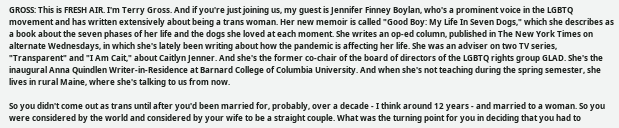GROSS: This is FRESH AIR. I'm Terry Gross. And if you're just joining us, my guest is Jennifer Finney Boylan, who's a prominent voice in the LGBTQ movement and has written extensively about being a trans woman. Her new memoir is called "Good Boy: My Life In Seven Dogs," which she describes as a book about the seven phases of her life and the dogs she loved at each moment. She writes an op-ed column, published in The New York Times on alternate Wednesdays, in which she's lately been writing about how the pandemic is affecting her life. She was an adviser on two TV series, "Transparent" and "I Am Cait," about Caitlyn Jenner. And she's the former co-chair of the board of directors of the LGBTQ rights group GLAD. She's the inaugural Anna Quindlen Writer-in-Residence at Barnard College of Columbia University. And when she's not teaching during the spring semester, she lives in rural Maine, where she's talking to us from now.

So you didn't come out as trans until after you'd been married for, probably, over a decade - I think around 12 years - and married to a woman. So you were considered by the world and considered by your wife to be a straight couple. What was the turning point for you in deciding that you had to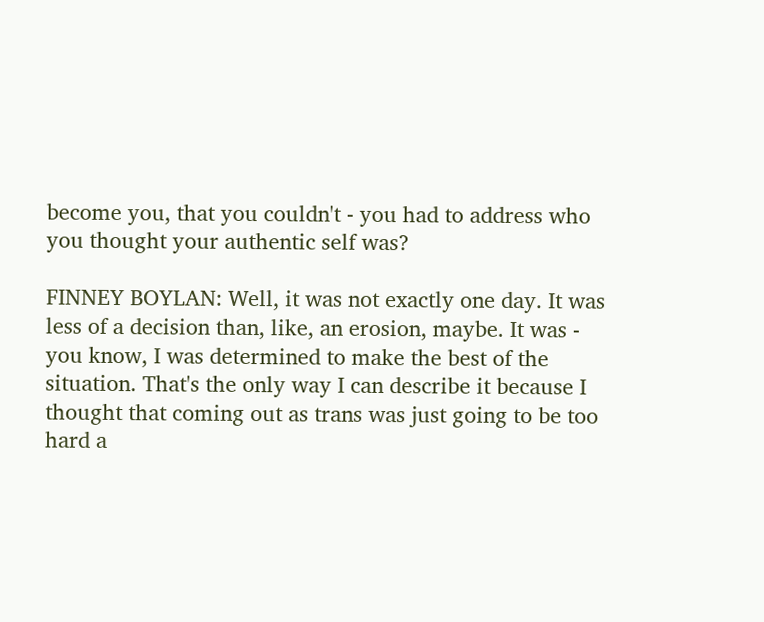become you, that you couldn't - you had to address who you thought your authentic self was?

FINNEY BOYLAN: Well, it was not exactly one day. It was less of a decision than, like, an erosion, maybe. It was - you know, I was determined to make the best of the situation. That's the only way I can describe it because I thought that coming out as trans was just going to be too hard a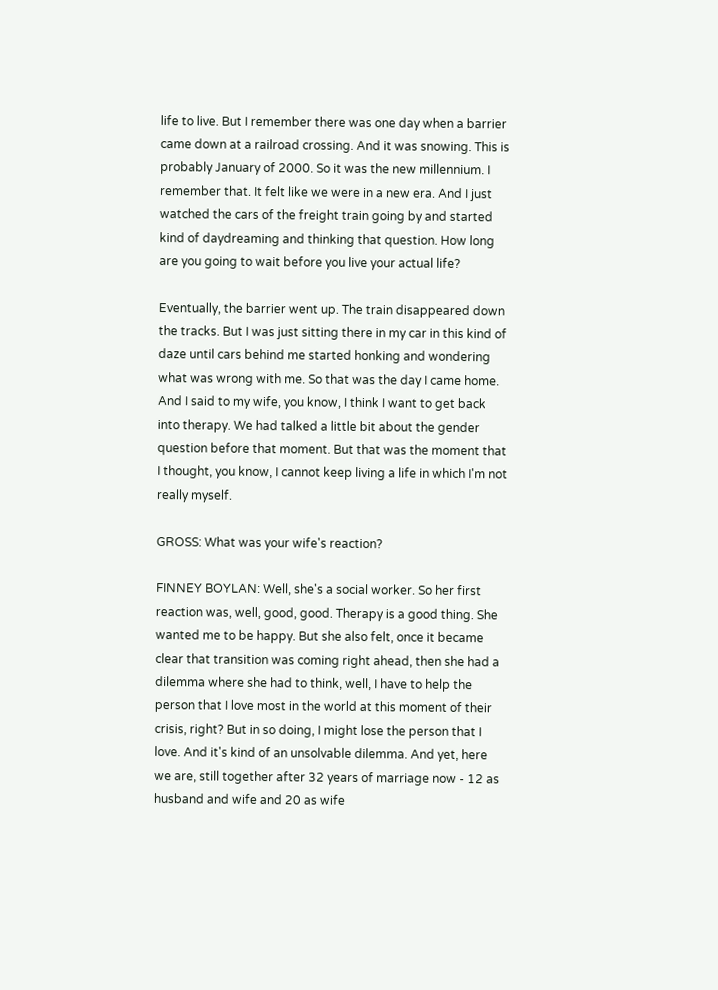life to live. But I remember there was one day when a barrier came down at a railroad crossing. And it was snowing. This is probably January of 2000. So it was the new millennium. I remember that. It felt like we were in a new era. And I just watched the cars of the freight train going by and started kind of daydreaming and thinking that question. How long are you going to wait before you live your actual life?

Eventually, the barrier went up. The train disappeared down the tracks. But I was just sitting there in my car in this kind of daze until cars behind me started honking and wondering what was wrong with me. So that was the day I came home. And I said to my wife, you know, I think I want to get back into therapy. We had talked a little bit about the gender question before that moment. But that was the moment that I thought, you know, I cannot keep living a life in which I'm not really myself.

GROSS: What was your wife's reaction?

FINNEY BOYLAN: Well, she's a social worker. So her first reaction was, well, good, good. Therapy is a good thing. She wanted me to be happy. But she also felt, once it became clear that transition was coming right ahead, then she had a dilemma where she had to think, well, I have to help the person that I love most in the world at this moment of their crisis, right? But in so doing, I might lose the person that I love. And it's kind of an unsolvable dilemma. And yet, here we are, still together after 32 years of marriage now - 12 as husband and wife and 20 as wife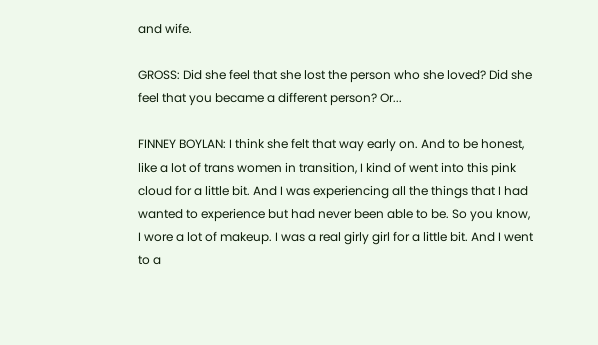and wife.

GROSS: Did she feel that she lost the person who she loved? Did she feel that you became a different person? Or...

FINNEY BOYLAN: I think she felt that way early on. And to be honest, like a lot of trans women in transition, I kind of went into this pink cloud for a little bit. And I was experiencing all the things that I had wanted to experience but had never been able to be. So you know, I wore a lot of makeup. I was a real girly girl for a little bit. And I went to a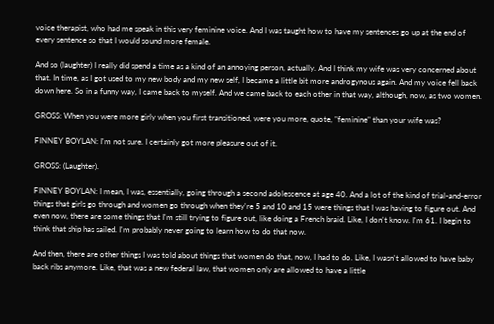voice therapist, who had me speak in this very feminine voice. And I was taught how to have my sentences go up at the end of every sentence so that I would sound more female.

And so (laughter) I really did spend a time as a kind of an annoying person, actually. And I think my wife was very concerned about that. In time, as I got used to my new body and my new self, I became a little bit more androgynous again. And my voice fell back down here. So in a funny way, I came back to myself. And we came back to each other in that way, although, now, as two women.

GROSS: When you were more girly when you first transitioned, were you more, quote, "feminine" than your wife was?

FINNEY BOYLAN: I'm not sure. I certainly got more pleasure out of it.

GROSS: (Laughter).

FINNEY BOYLAN: I mean, I was, essentially, going through a second adolescence at age 40. And a lot of the kind of trial-and-error things that girls go through and women go through when they're 5 and 10 and 15 were things that I was having to figure out. And even now, there are some things that I'm still trying to figure out, like doing a French braid. Like, I don't know. I'm 61. I begin to think that ship has sailed. I'm probably never going to learn how to do that now.

And then, there are other things I was told about things that women do that, now, I had to do. Like, I wasn't allowed to have baby back ribs anymore. Like, that was a new federal law, that women only are allowed to have a little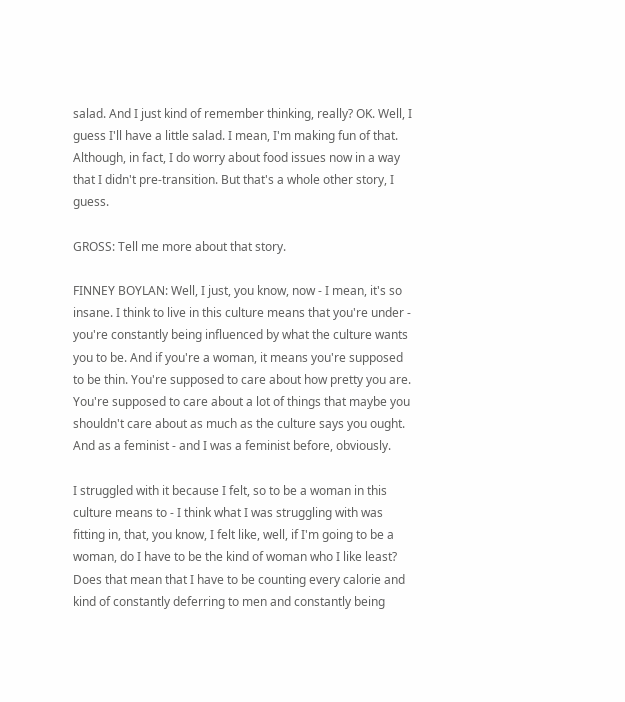salad. And I just kind of remember thinking, really? OK. Well, I guess I'll have a little salad. I mean, I'm making fun of that. Although, in fact, I do worry about food issues now in a way that I didn't pre-transition. But that's a whole other story, I guess.

GROSS: Tell me more about that story.

FINNEY BOYLAN: Well, I just, you know, now - I mean, it's so insane. I think to live in this culture means that you're under - you're constantly being influenced by what the culture wants you to be. And if you're a woman, it means you're supposed to be thin. You're supposed to care about how pretty you are. You're supposed to care about a lot of things that maybe you shouldn't care about as much as the culture says you ought. And as a feminist - and I was a feminist before, obviously.

I struggled with it because I felt, so to be a woman in this culture means to - I think what I was struggling with was fitting in, that, you know, I felt like, well, if I'm going to be a woman, do I have to be the kind of woman who I like least? Does that mean that I have to be counting every calorie and kind of constantly deferring to men and constantly being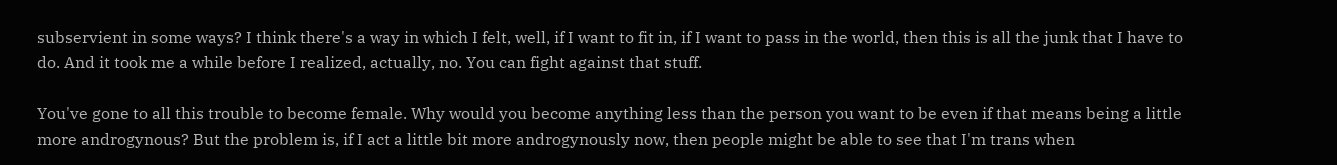subservient in some ways? I think there's a way in which I felt, well, if I want to fit in, if I want to pass in the world, then this is all the junk that I have to do. And it took me a while before I realized, actually, no. You can fight against that stuff.

You've gone to all this trouble to become female. Why would you become anything less than the person you want to be even if that means being a little more androgynous? But the problem is, if I act a little bit more androgynously now, then people might be able to see that I'm trans when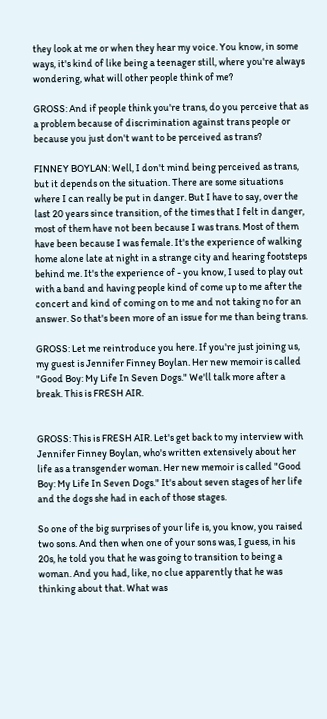they look at me or when they hear my voice. You know, in some ways, it's kind of like being a teenager still, where you're always wondering, what will other people think of me?

GROSS: And if people think you're trans, do you perceive that as a problem because of discrimination against trans people or because you just don't want to be perceived as trans?

FINNEY BOYLAN: Well, I don't mind being perceived as trans, but it depends on the situation. There are some situations where I can really be put in danger. But I have to say, over the last 20 years since transition, of the times that I felt in danger, most of them have not been because I was trans. Most of them have been because I was female. It's the experience of walking home alone late at night in a strange city and hearing footsteps behind me. It's the experience of - you know, I used to play out with a band and having people kind of come up to me after the concert and kind of coming on to me and not taking no for an answer. So that's been more of an issue for me than being trans.

GROSS: Let me reintroduce you here. If you're just joining us, my guest is Jennifer Finney Boylan. Her new memoir is called "Good Boy: My Life In Seven Dogs." We'll talk more after a break. This is FRESH AIR.


GROSS: This is FRESH AIR. Let's get back to my interview with Jennifer Finney Boylan, who's written extensively about her life as a transgender woman. Her new memoir is called "Good Boy: My Life In Seven Dogs." It's about seven stages of her life and the dogs she had in each of those stages.

So one of the big surprises of your life is, you know, you raised two sons. And then when one of your sons was, I guess, in his 20s, he told you that he was going to transition to being a woman. And you had, like, no clue apparently that he was thinking about that. What was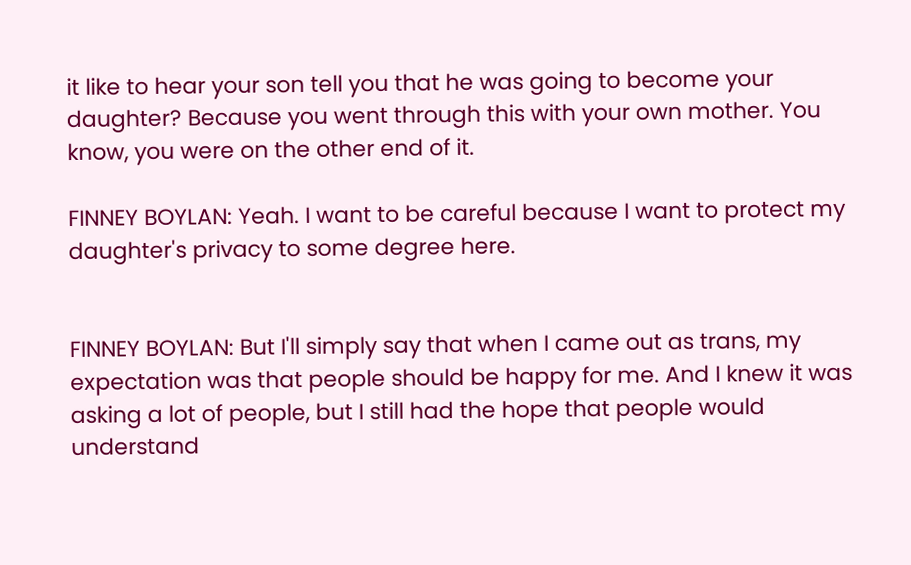it like to hear your son tell you that he was going to become your daughter? Because you went through this with your own mother. You know, you were on the other end of it.

FINNEY BOYLAN: Yeah. I want to be careful because I want to protect my daughter's privacy to some degree here.


FINNEY BOYLAN: But I'll simply say that when I came out as trans, my expectation was that people should be happy for me. And I knew it was asking a lot of people, but I still had the hope that people would understand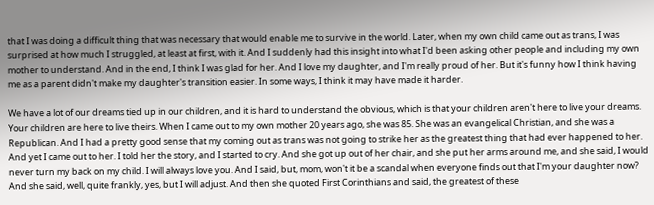that I was doing a difficult thing that was necessary that would enable me to survive in the world. Later, when my own child came out as trans, I was surprised at how much I struggled, at least at first, with it. And I suddenly had this insight into what I'd been asking other people and including my own mother to understand. And in the end, I think I was glad for her. And I love my daughter, and I'm really proud of her. But it's funny how I think having me as a parent didn't make my daughter's transition easier. In some ways, I think it may have made it harder.

We have a lot of our dreams tied up in our children, and it is hard to understand the obvious, which is that your children aren't here to live your dreams. Your children are here to live theirs. When I came out to my own mother 20 years ago, she was 85. She was an evangelical Christian, and she was a Republican. And I had a pretty good sense that my coming out as trans was not going to strike her as the greatest thing that had ever happened to her. And yet I came out to her. I told her the story, and I started to cry. And she got up out of her chair, and she put her arms around me, and she said, I would never turn my back on my child. I will always love you. And I said, but, mom, won't it be a scandal when everyone finds out that I'm your daughter now? And she said, well, quite frankly, yes, but I will adjust. And then she quoted First Corinthians and said, the greatest of these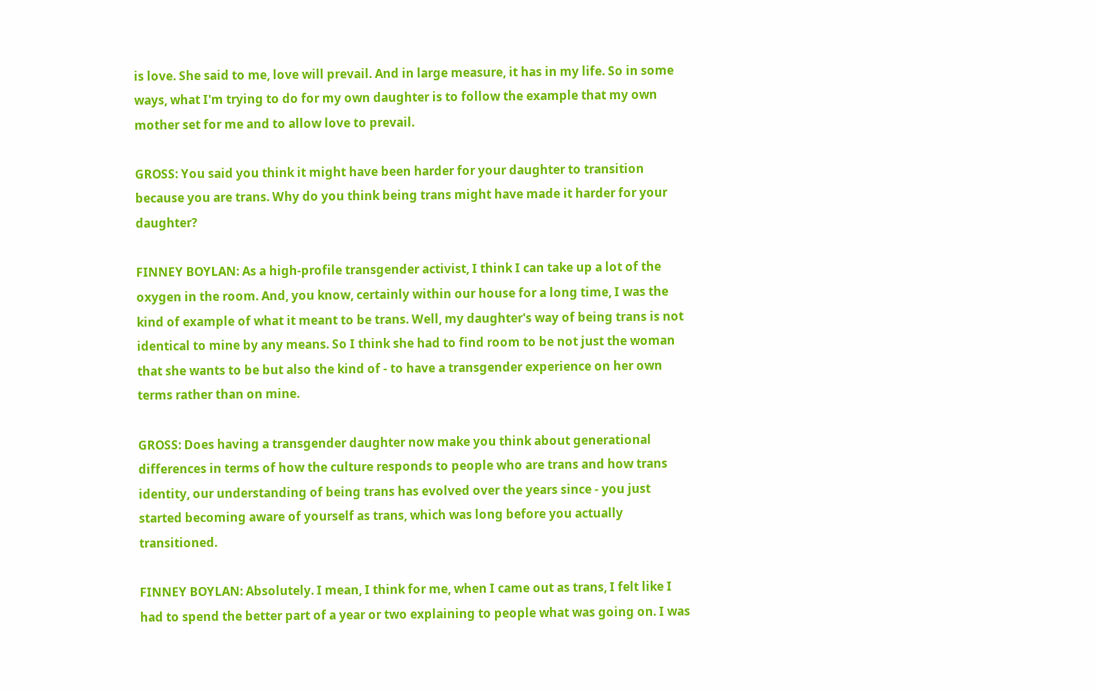is love. She said to me, love will prevail. And in large measure, it has in my life. So in some ways, what I'm trying to do for my own daughter is to follow the example that my own mother set for me and to allow love to prevail.

GROSS: You said you think it might have been harder for your daughter to transition because you are trans. Why do you think being trans might have made it harder for your daughter?

FINNEY BOYLAN: As a high-profile transgender activist, I think I can take up a lot of the oxygen in the room. And, you know, certainly within our house for a long time, I was the kind of example of what it meant to be trans. Well, my daughter's way of being trans is not identical to mine by any means. So I think she had to find room to be not just the woman that she wants to be but also the kind of - to have a transgender experience on her own terms rather than on mine.

GROSS: Does having a transgender daughter now make you think about generational differences in terms of how the culture responds to people who are trans and how trans identity, our understanding of being trans has evolved over the years since - you just started becoming aware of yourself as trans, which was long before you actually transitioned.

FINNEY BOYLAN: Absolutely. I mean, I think for me, when I came out as trans, I felt like I had to spend the better part of a year or two explaining to people what was going on. I was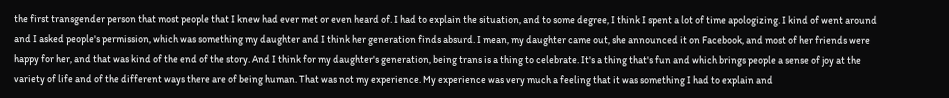the first transgender person that most people that I knew had ever met or even heard of. I had to explain the situation, and to some degree, I think I spent a lot of time apologizing. I kind of went around and I asked people's permission, which was something my daughter and I think her generation finds absurd. I mean, my daughter came out, she announced it on Facebook, and most of her friends were happy for her, and that was kind of the end of the story. And I think for my daughter's generation, being trans is a thing to celebrate. It's a thing that's fun and which brings people a sense of joy at the variety of life and of the different ways there are of being human. That was not my experience. My experience was very much a feeling that it was something I had to explain and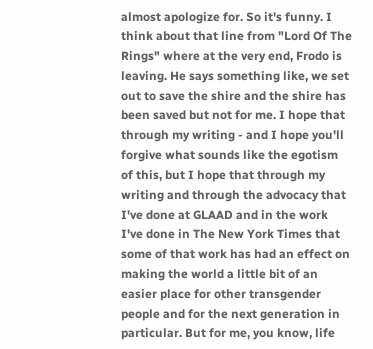almost apologize for. So it's funny. I think about that line from "Lord Of The Rings" where at the very end, Frodo is leaving. He says something like, we set out to save the shire and the shire has been saved but not for me. I hope that through my writing - and I hope you'll forgive what sounds like the egotism of this, but I hope that through my writing and through the advocacy that I've done at GLAAD and in the work I've done in The New York Times that some of that work has had an effect on making the world a little bit of an easier place for other transgender people and for the next generation in particular. But for me, you know, life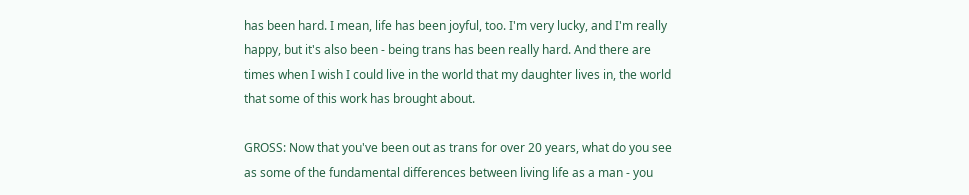has been hard. I mean, life has been joyful, too. I'm very lucky, and I'm really happy, but it's also been - being trans has been really hard. And there are times when I wish I could live in the world that my daughter lives in, the world that some of this work has brought about.

GROSS: Now that you've been out as trans for over 20 years, what do you see as some of the fundamental differences between living life as a man - you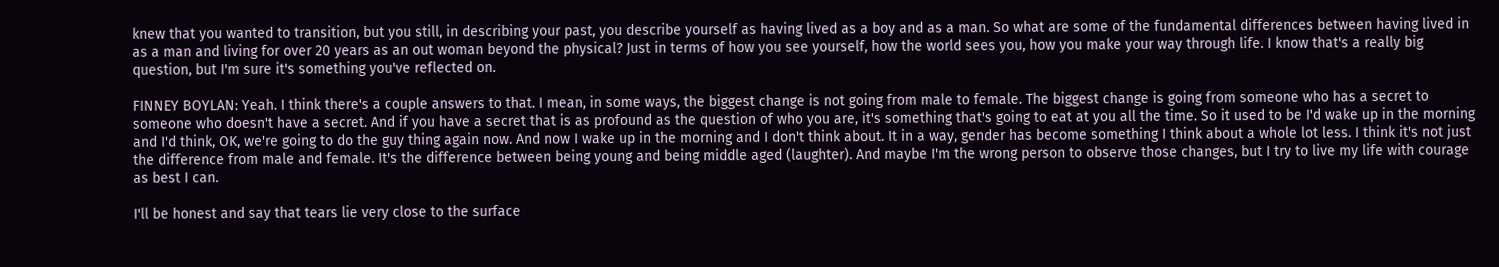knew that you wanted to transition, but you still, in describing your past, you describe yourself as having lived as a boy and as a man. So what are some of the fundamental differences between having lived in as a man and living for over 20 years as an out woman beyond the physical? Just in terms of how you see yourself, how the world sees you, how you make your way through life. I know that's a really big question, but I'm sure it's something you've reflected on.

FINNEY BOYLAN: Yeah. I think there's a couple answers to that. I mean, in some ways, the biggest change is not going from male to female. The biggest change is going from someone who has a secret to someone who doesn't have a secret. And if you have a secret that is as profound as the question of who you are, it's something that's going to eat at you all the time. So it used to be I'd wake up in the morning and I'd think, OK, we're going to do the guy thing again now. And now I wake up in the morning and I don't think about. It in a way, gender has become something I think about a whole lot less. I think it's not just the difference from male and female. It's the difference between being young and being middle aged (laughter). And maybe I'm the wrong person to observe those changes, but I try to live my life with courage as best I can.

I'll be honest and say that tears lie very close to the surface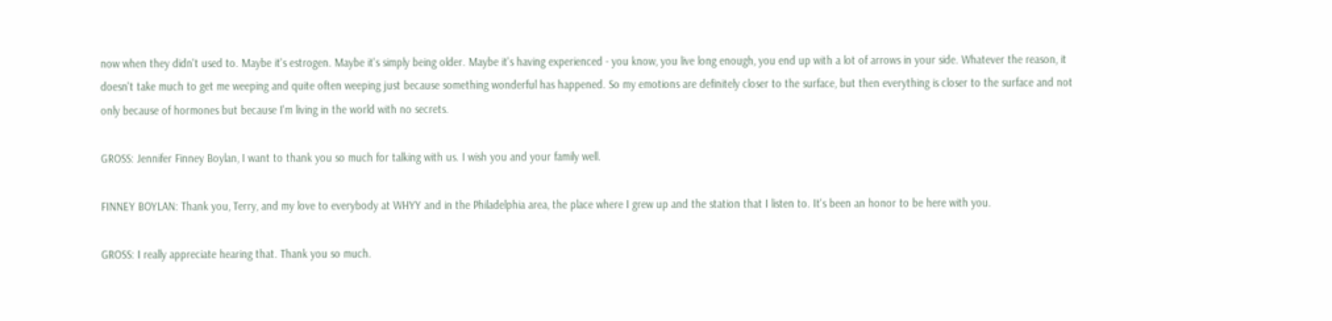now when they didn't used to. Maybe it's estrogen. Maybe it's simply being older. Maybe it's having experienced - you know, you live long enough, you end up with a lot of arrows in your side. Whatever the reason, it doesn't take much to get me weeping and quite often weeping just because something wonderful has happened. So my emotions are definitely closer to the surface, but then everything is closer to the surface and not only because of hormones but because I'm living in the world with no secrets.

GROSS: Jennifer Finney Boylan, I want to thank you so much for talking with us. I wish you and your family well.

FINNEY BOYLAN: Thank you, Terry, and my love to everybody at WHYY and in the Philadelphia area, the place where I grew up and the station that I listen to. It's been an honor to be here with you.

GROSS: I really appreciate hearing that. Thank you so much.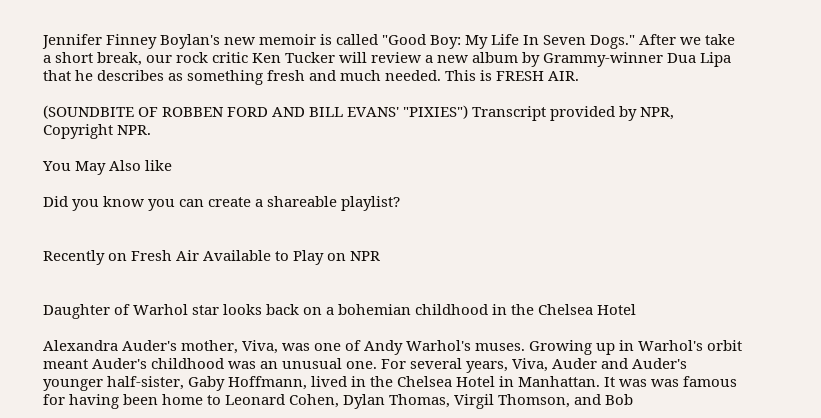Jennifer Finney Boylan's new memoir is called "Good Boy: My Life In Seven Dogs." After we take a short break, our rock critic Ken Tucker will review a new album by Grammy-winner Dua Lipa that he describes as something fresh and much needed. This is FRESH AIR.

(SOUNDBITE OF ROBBEN FORD AND BILL EVANS' "PIXIES") Transcript provided by NPR, Copyright NPR.

You May Also like

Did you know you can create a shareable playlist?


Recently on Fresh Air Available to Play on NPR


Daughter of Warhol star looks back on a bohemian childhood in the Chelsea Hotel

Alexandra Auder's mother, Viva, was one of Andy Warhol's muses. Growing up in Warhol's orbit meant Auder's childhood was an unusual one. For several years, Viva, Auder and Auder's younger half-sister, Gaby Hoffmann, lived in the Chelsea Hotel in Manhattan. It was was famous for having been home to Leonard Cohen, Dylan Thomas, Virgil Thomson, and Bob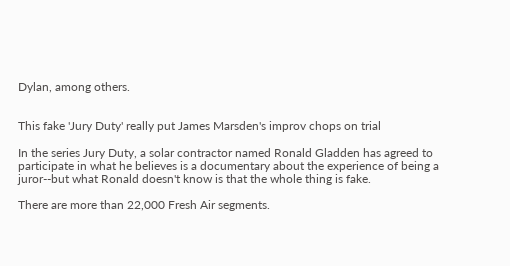Dylan, among others.


This fake 'Jury Duty' really put James Marsden's improv chops on trial

In the series Jury Duty, a solar contractor named Ronald Gladden has agreed to participate in what he believes is a documentary about the experience of being a juror--but what Ronald doesn't know is that the whole thing is fake.

There are more than 22,000 Fresh Air segments.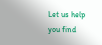Let us help you find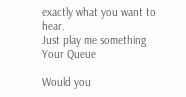exactly what you want to hear.
Just play me something
Your Queue

Would you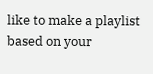like to make a playlist based on your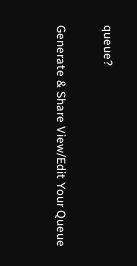queue?

Generate & Share View/Edit Your Queue